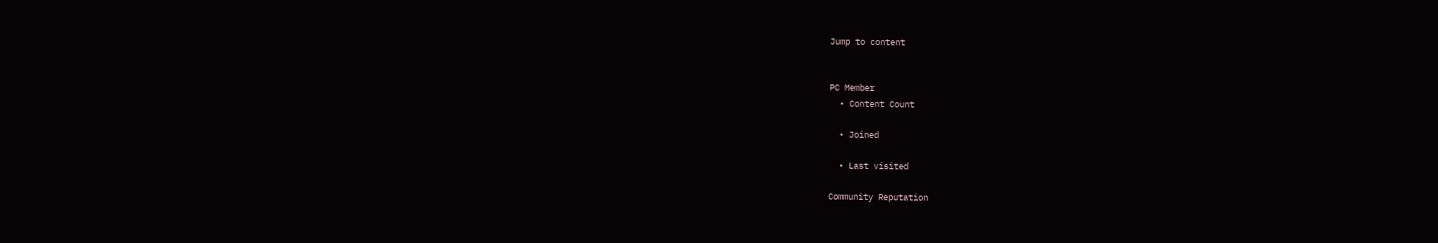Jump to content


PC Member
  • Content Count

  • Joined

  • Last visited

Community Reputation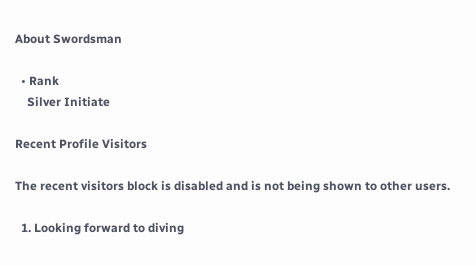About Swordsman

  • Rank
    Silver Initiate

Recent Profile Visitors

The recent visitors block is disabled and is not being shown to other users.

  1. Looking forward to diving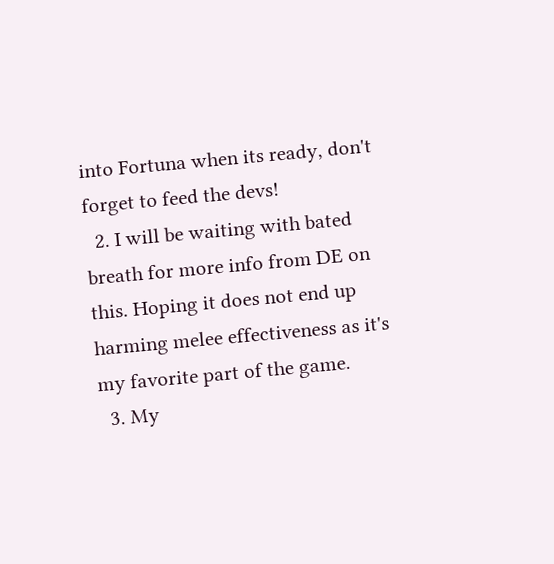into Fortuna when its ready, don't forget to feed the devs!
  2. I will be waiting with bated breath for more info from DE on this. Hoping it does not end up harming melee effectiveness as it's my favorite part of the game.
  3. My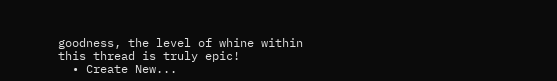goodness, the level of whine within this thread is truly epic!
  • Create New...